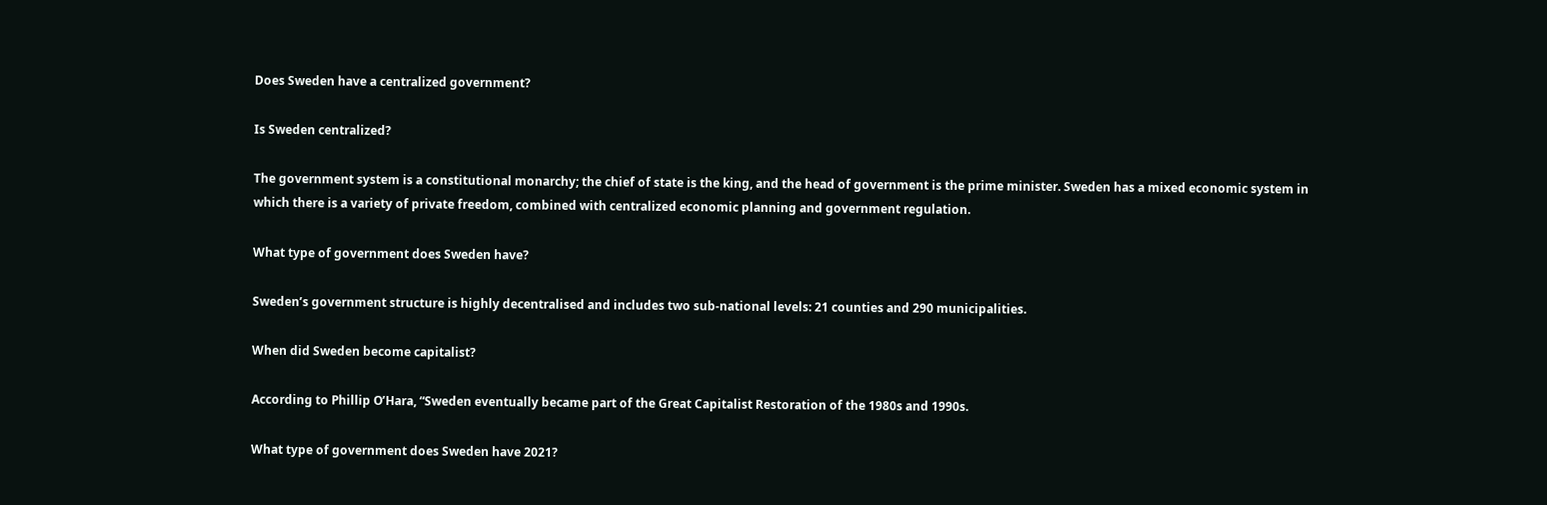Does Sweden have a centralized government?

Is Sweden centralized?

The government system is a constitutional monarchy; the chief of state is the king, and the head of government is the prime minister. Sweden has a mixed economic system in which there is a variety of private freedom, combined with centralized economic planning and government regulation.

What type of government does Sweden have?

Sweden’s government structure is highly decentralised and includes two sub-national levels: 21 counties and 290 municipalities.

When did Sweden become capitalist?

According to Phillip O’Hara, “Sweden eventually became part of the Great Capitalist Restoration of the 1980s and 1990s.

What type of government does Sweden have 2021?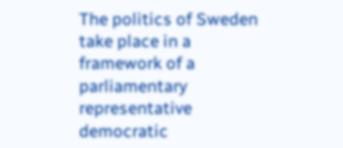The politics of Sweden take place in a framework of a parliamentary representative democratic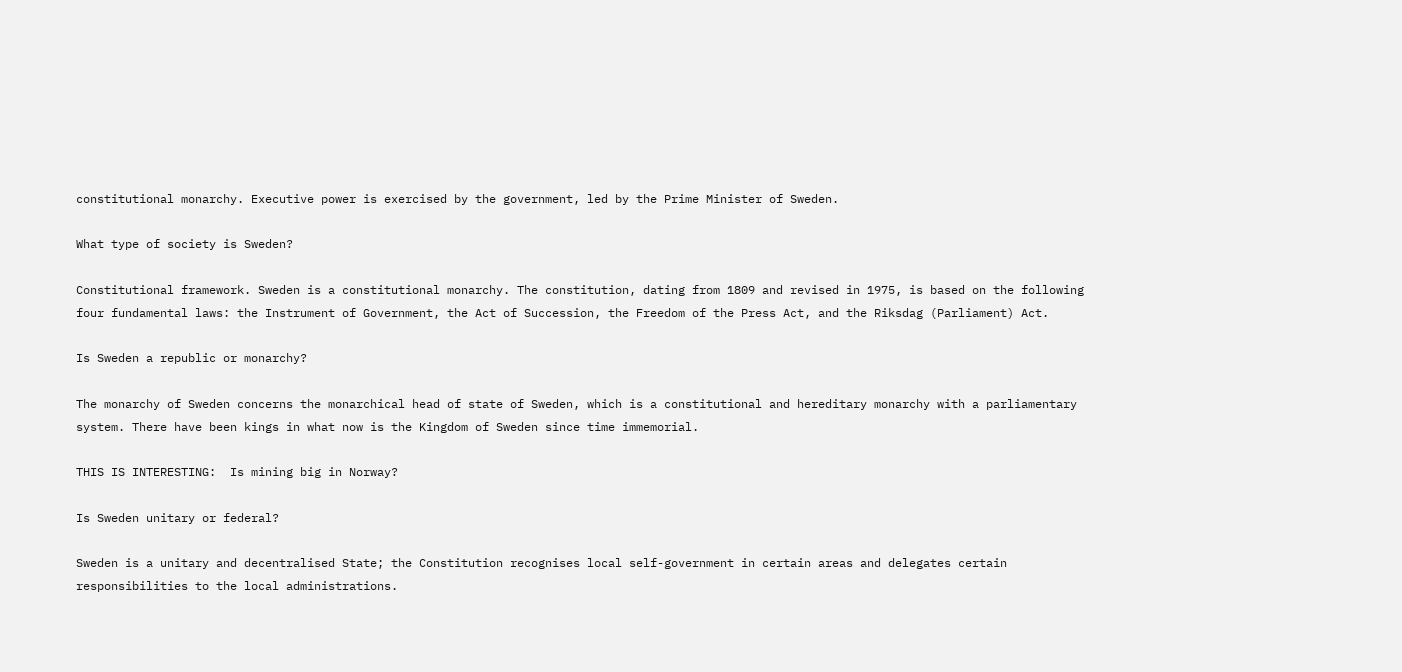constitutional monarchy. Executive power is exercised by the government, led by the Prime Minister of Sweden.

What type of society is Sweden?

Constitutional framework. Sweden is a constitutional monarchy. The constitution, dating from 1809 and revised in 1975, is based on the following four fundamental laws: the Instrument of Government, the Act of Succession, the Freedom of the Press Act, and the Riksdag (Parliament) Act.

Is Sweden a republic or monarchy?

The monarchy of Sweden concerns the monarchical head of state of Sweden, which is a constitutional and hereditary monarchy with a parliamentary system. There have been kings in what now is the Kingdom of Sweden since time immemorial.

THIS IS INTERESTING:  Is mining big in Norway?

Is Sweden unitary or federal?

Sweden is a unitary and decentralised State; the Constitution recognises local self-government in certain areas and delegates certain responsibilities to the local administrations.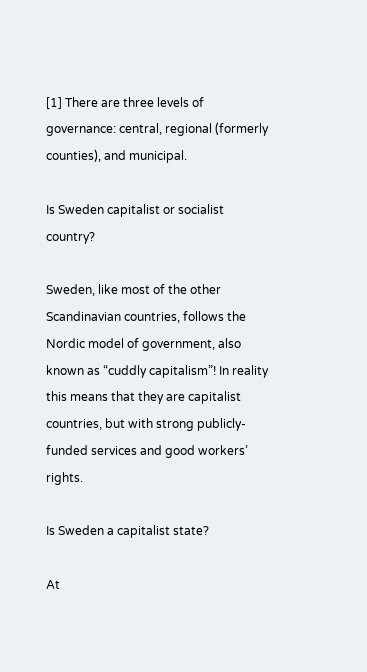[1] There are three levels of governance: central, regional (formerly counties), and municipal.

Is Sweden capitalist or socialist country?

Sweden, like most of the other Scandinavian countries, follows the Nordic model of government, also known as “cuddly capitalism”! In reality this means that they are capitalist countries, but with strong publicly-funded services and good workers’ rights.

Is Sweden a capitalist state?

At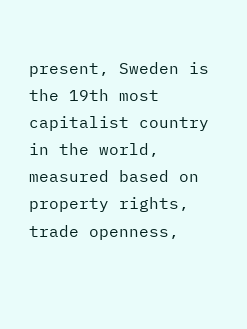present, Sweden is the 19th most capitalist country in the world, measured based on property rights, trade openness,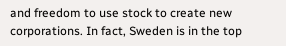and freedom to use stock to create new corporations. In fact, Sweden is in the top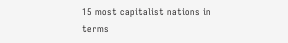15 most capitalist nations in terms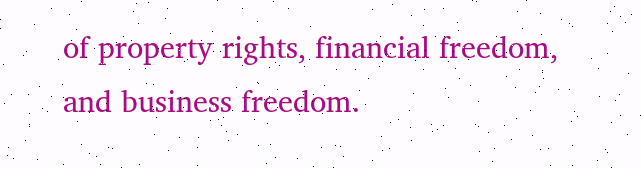of property rights, financial freedom, and business freedom.